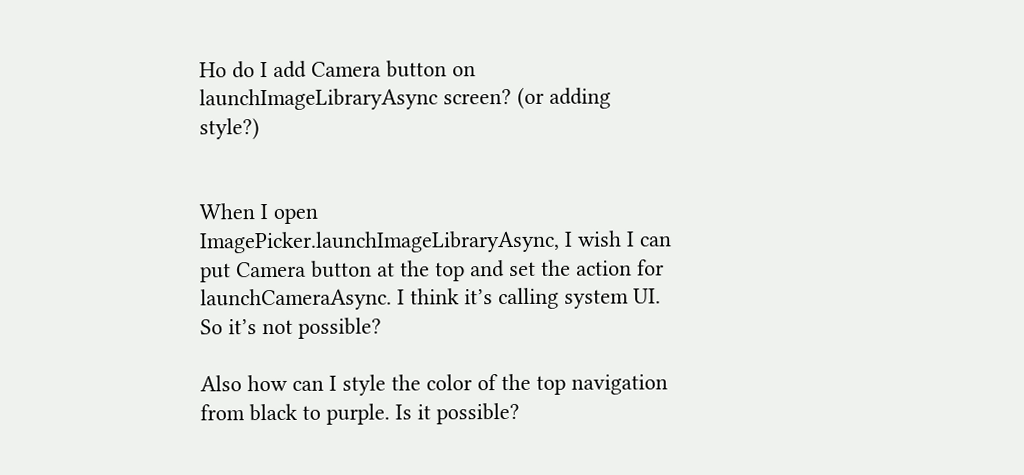Ho do I add Camera button on launchImageLibraryAsync screen? (or adding style?)


When I open ImagePicker.launchImageLibraryAsync, I wish I can put Camera button at the top and set the action for launchCameraAsync. I think it’s calling system UI. So it’s not possible?

Also how can I style the color of the top navigation from black to purple. Is it possible?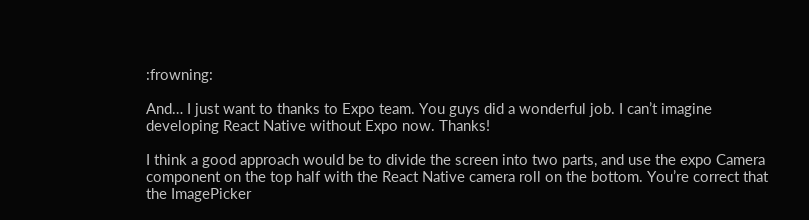:frowning:

And… I just want to thanks to Expo team. You guys did a wonderful job. I can’t imagine developing React Native without Expo now. Thanks!

I think a good approach would be to divide the screen into two parts, and use the expo Camera component on the top half with the React Native camera roll on the bottom. You’re correct that the ImagePicker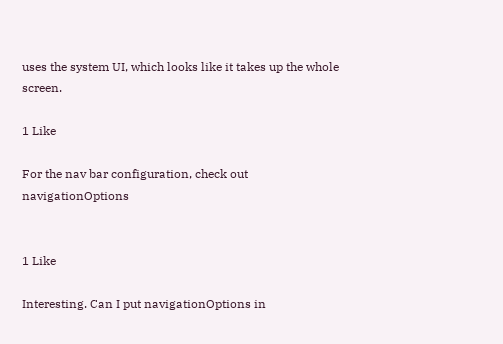uses the system UI, which looks like it takes up the whole screen.

1 Like

For the nav bar configuration, check out navigationOptions


1 Like

Interesting. Can I put navigationOptions in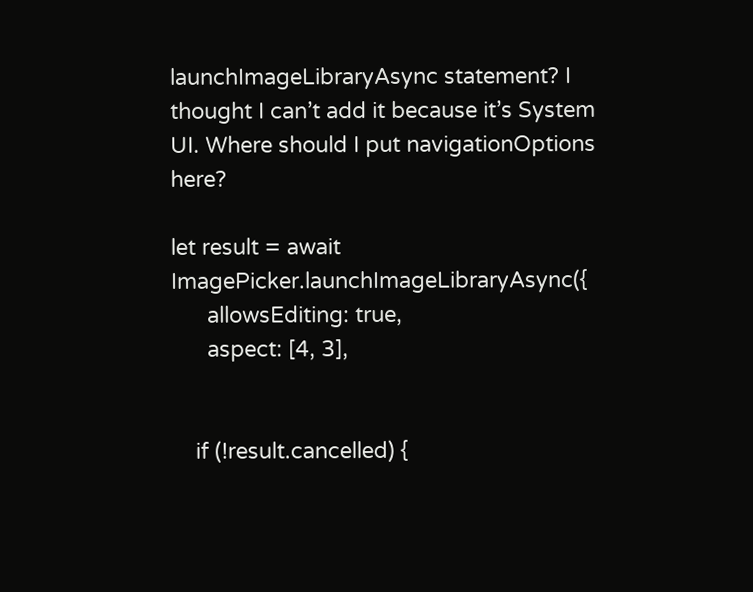launchImageLibraryAsync statement? I thought I can’t add it because it’s System UI. Where should I put navigationOptions here?

let result = await ImagePicker.launchImageLibraryAsync({
      allowsEditing: true,
      aspect: [4, 3],


    if (!result.cancelled) {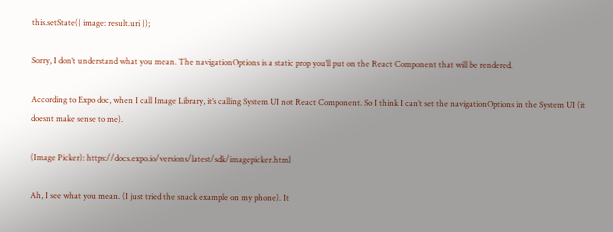this.setState({ image: result.uri });

Sorry, I don’t understand what you mean. The navigationOptions is a static prop you’ll put on the React Component that will be rendered.

According to Expo doc, when I call Image Library, it’s calling System UI not React Component. So I think I can’t set the navigationOptions in the System UI (it doesnt make sense to me).

(Image Picker): https://docs.expo.io/versions/latest/sdk/imagepicker.html

Ah, I see what you mean. (I just tried the snack example on my phone). It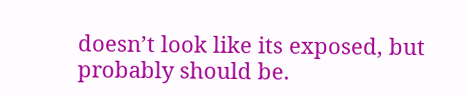doesn’t look like its exposed, but probably should be.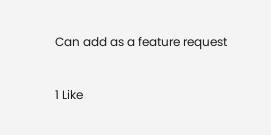Can add as a feature request

1 Like